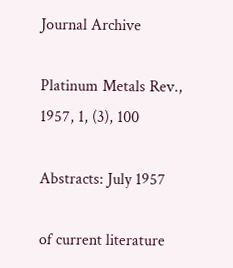Journal Archive

Platinum Metals Rev., 1957, 1, (3), 100

Abstracts: July 1957

of current literature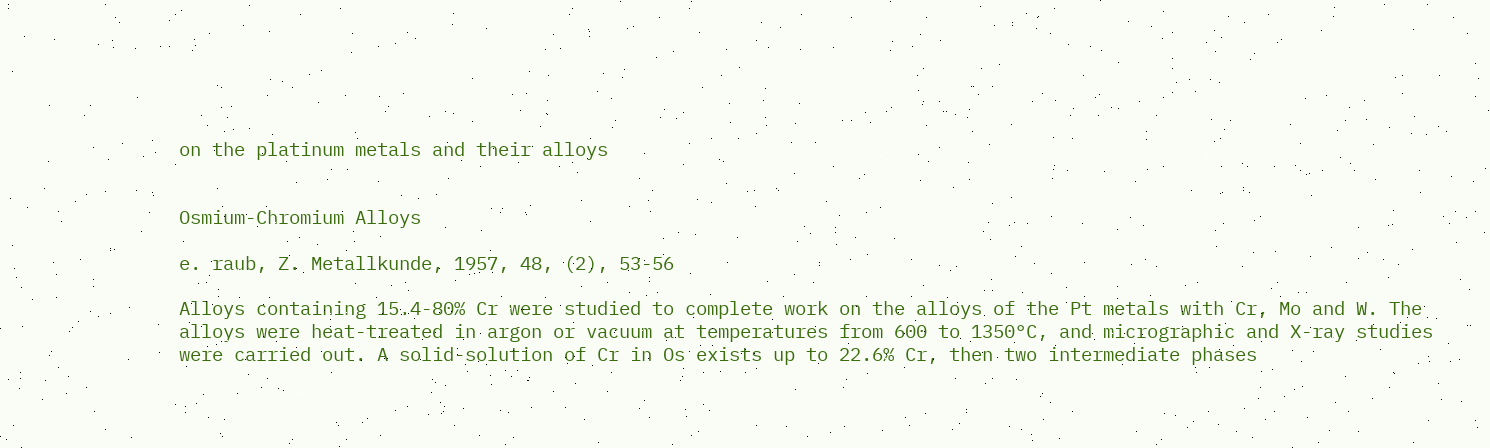on the platinum metals and their alloys


Osmium-Chromium Alloys

e. raub, Z. Metallkunde, 1957, 48, (2), 53-56

Alloys containing 15.4-80% Cr were studied to complete work on the alloys of the Pt metals with Cr, Mo and W. The alloys were heat-treated in argon or vacuum at temperatures from 600 to 1350°C, and micrographic and X-ray studies were carried out. A solid-solution of Cr in Os exists up to 22.6% Cr, then two intermediate phases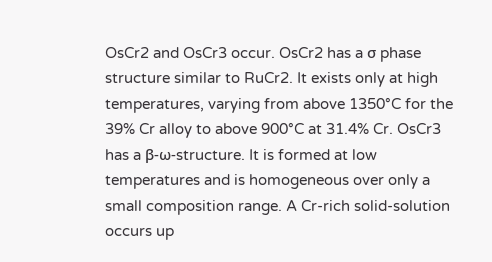OsCr2 and OsCr3 occur. OsCr2 has a σ phase structure similar to RuCr2. It exists only at high temperatures, varying from above 1350°C for the 39% Cr alloy to above 900°C at 31.4% Cr. OsCr3 has a β-ω-structure. It is formed at low temperatures and is homogeneous over only a small composition range. A Cr-rich solid-solution occurs up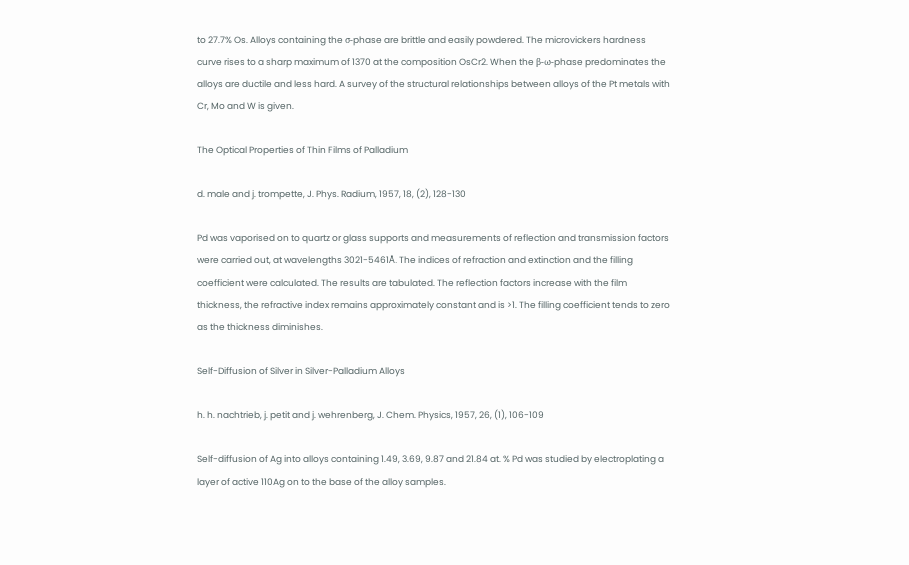to 27.7% Os. Alloys containing the σ-phase are brittle and easily powdered. The microvickers hardness curve rises to a sharp maximum of 1370 at the composition OsCr2. When the β-ω-phase predominates the alloys are ductile and less hard. A survey of the structural relationships between alloys of the Pt metals with Cr, Mo and W is given.

The Optical Properties of Thin Films of Palladium

d. male and j. trompette, J. Phys. Radium, 1957, 18, (2), 128-130

Pd was vaporised on to quartz or glass supports and measurements of reflection and transmission factors were carried out, at wavelengths 3021-5461Å. The indices of refraction and extinction and the filling coefficient were calculated. The results are tabulated. The reflection factors increase with the film thickness, the refractive index remains approximately constant and is >1. The filling coefficient tends to zero as the thickness diminishes.

Self-Diffusion of Silver in Silver-Palladium Alloys

h. h. nachtrieb, j. petit and j. wehrenberg, J. Chem. Physics, 1957, 26, (1), 106-109

Self-diffusion of Ag into alloys containing 1.49, 3.69, 9.87 and 21.84 at. % Pd was studied by electroplating a layer of active 110Ag on to the base of the alloy samples.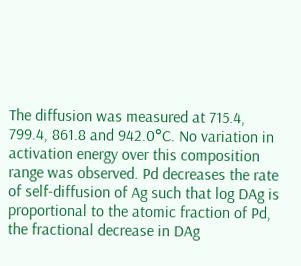The diffusion was measured at 715.4, 799.4, 861.8 and 942.0°C. No variation in activation energy over this composition range was observed. Pd decreases the rate of self-diffusion of Ag such that log DAg is proportional to the atomic fraction of Pd, the fractional decrease in DAg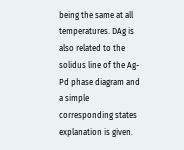being the same at all temperatures. DAg is also related to the solidus line of the Ag-Pd phase diagram and a simple corresponding states explanation is given.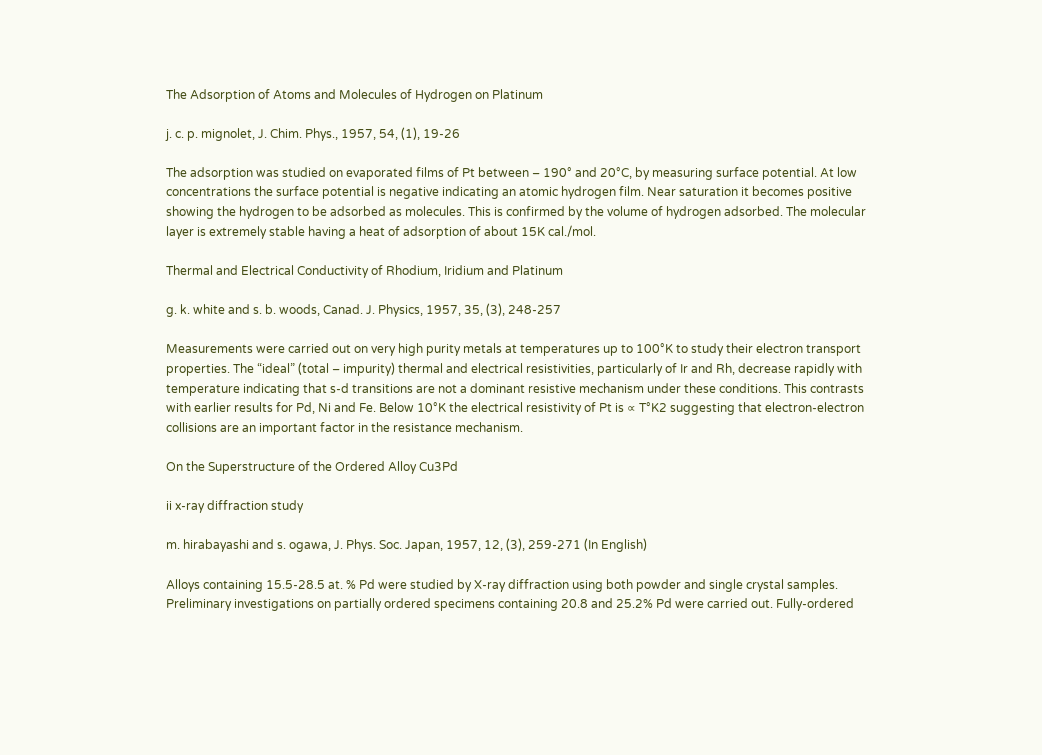The Adsorption of Atoms and Molecules of Hydrogen on Platinum

j. c. p. mignolet, J. Chim. Phys., 1957, 54, (1), 19-26

The adsorption was studied on evaporated films of Pt between – 190° and 20°C, by measuring surface potential. At low concentrations the surface potential is negative indicating an atomic hydrogen film. Near saturation it becomes positive showing the hydrogen to be adsorbed as molecules. This is confirmed by the volume of hydrogen adsorbed. The molecular layer is extremely stable having a heat of adsorption of about 15K cal./mol.

Thermal and Electrical Conductivity of Rhodium, Iridium and Platinum

g. k. white and s. b. woods, Canad. J. Physics, 1957, 35, (3), 248-257

Measurements were carried out on very high purity metals at temperatures up to 100°K to study their electron transport properties. The “ideal” (total – impurity) thermal and electrical resistivities, particularly of Ir and Rh, decrease rapidly with temperature indicating that s-d transitions are not a dominant resistive mechanism under these conditions. This contrasts with earlier results for Pd, Ni and Fe. Below 10°K the electrical resistivity of Pt is ∝ T°K2 suggesting that electron-electron collisions are an important factor in the resistance mechanism.

On the Superstructure of the Ordered Alloy Cu3Pd

ii x-ray diffraction study

m. hirabayashi and s. ogawa, J. Phys. Soc. Japan, 1957, 12, (3), 259-271 (In English)

Alloys containing 15.5-28.5 at. % Pd were studied by X-ray diffraction using both powder and single crystal samples. Preliminary investigations on partially ordered specimens containing 20.8 and 25.2% Pd were carried out. Fully-ordered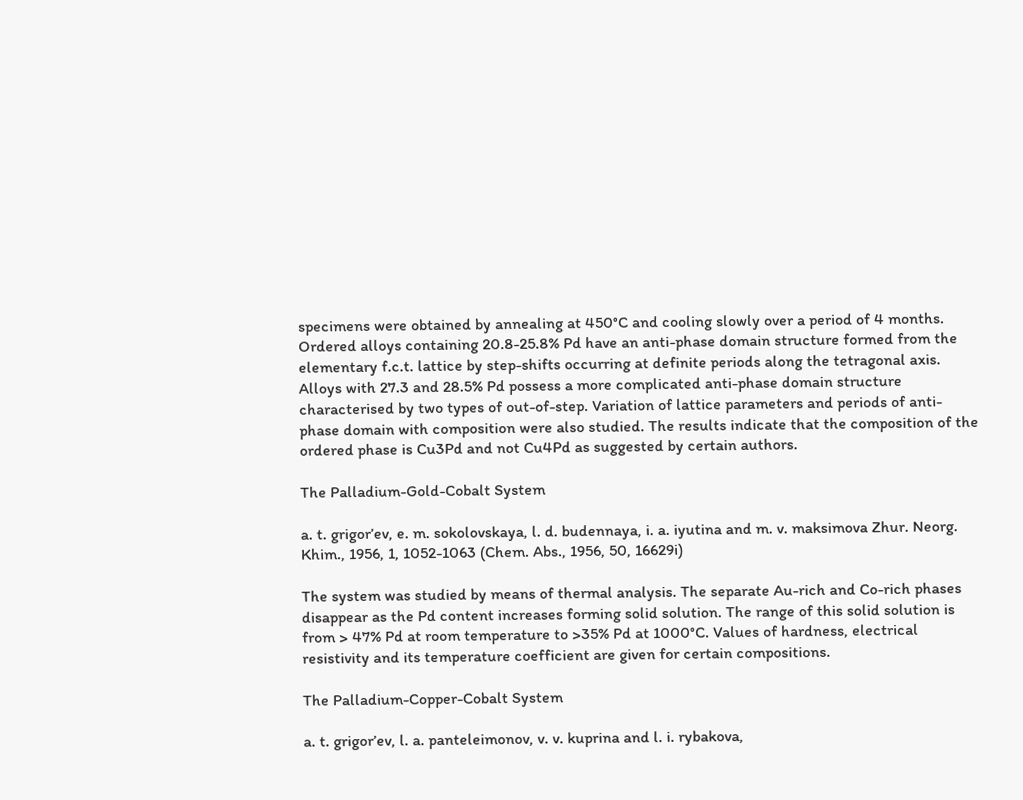specimens were obtained by annealing at 450°C and cooling slowly over a period of 4 months. Ordered alloys containing 20.8-25.8% Pd have an anti-phase domain structure formed from the elementary f.c.t. lattice by step-shifts occurring at definite periods along the tetragonal axis. Alloys with 27.3 and 28.5% Pd possess a more complicated anti-phase domain structure characterised by two types of out-of-step. Variation of lattice parameters and periods of anti-phase domain with composition were also studied. The results indicate that the composition of the ordered phase is Cu3Pd and not Cu4Pd as suggested by certain authors.

The Palladium-Gold-Cobalt System

a. t. grigor’ev, e. m. sokolovskaya, l. d. budennaya, i. a. iyutina and m. v. maksimova Zhur. Neorg. Khim., 1956, 1, 1052-1063 (Chem. Abs., 1956, 50, 16629i)

The system was studied by means of thermal analysis. The separate Au-rich and Co-rich phases disappear as the Pd content increases forming solid solution. The range of this solid solution is from > 47% Pd at room temperature to >35% Pd at 1000°C. Values of hardness, electrical resistivity and its temperature coefficient are given for certain compositions.

The Palladium-Copper-Cobalt System

a. t. grigor’ev, l. a. panteleimonov, v. v. kuprina and l. i. rybakova,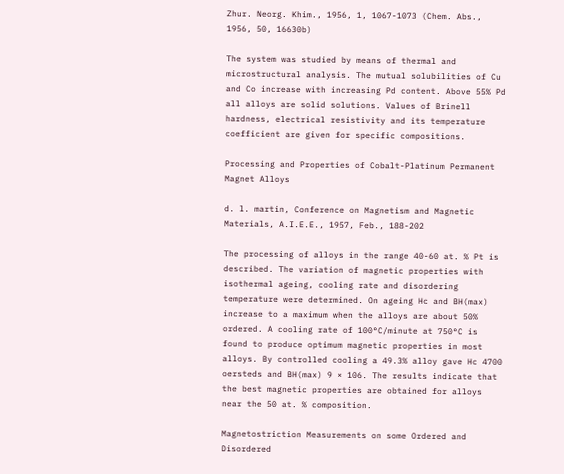Zhur. Neorg. Khim., 1956, 1, 1067-1073 (Chem. Abs., 1956, 50, 16630b)

The system was studied by means of thermal and microstructural analysis. The mutual solubilities of Cu and Co increase with increasing Pd content. Above 55% Pd all alloys are solid solutions. Values of Brinell hardness, electrical resistivity and its temperature coefficient are given for specific compositions.

Processing and Properties of Cobalt-Platinum Permanent Magnet Alloys

d. l. martin, Conference on Magnetism and Magnetic Materials, A.I.E.E., 1957, Feb., 188-202

The processing of alloys in the range 40-60 at. % Pt is described. The variation of magnetic properties with isothermal ageing, cooling rate and disordering temperature were determined. On ageing Hc and BH(max) increase to a maximum when the alloys are about 50% ordered. A cooling rate of 100°C/minute at 750°C is found to produce optimum magnetic properties in most alloys. By controlled cooling a 49.3% alloy gave Hc 4700 oersteds and BH(max) 9 × 106. The results indicate that the best magnetic properties are obtained for alloys near the 50 at. % composition.

Magnetostriction Measurements on some Ordered and Disordered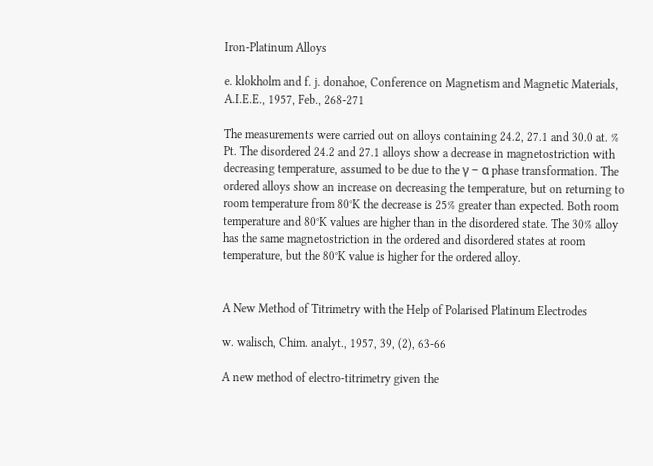Iron-Platinum Alloys

e. klokholm and f. j. donahoe, Conference on Magnetism and Magnetic Materials, A.I.E.E., 1957, Feb., 268-271

The measurements were carried out on alloys containing 24.2, 27.1 and 30.0 at. % Pt. The disordered 24.2 and 27.1 alloys show a decrease in magnetostriction with decreasing temperature, assumed to be due to the γ − α phase transformation. The ordered alloys show an increase on decreasing the temperature, but on returning to room temperature from 80°K the decrease is 25% greater than expected. Both room temperature and 80°K values are higher than in the disordered state. The 30% alloy has the same magnetostriction in the ordered and disordered states at room temperature, but the 80°K value is higher for the ordered alloy.


A New Method of Titrimetry with the Help of Polarised Platinum Electrodes

w. walisch, Chim. analyt., 1957, 39, (2), 63-66

A new method of electro-titrimetry given the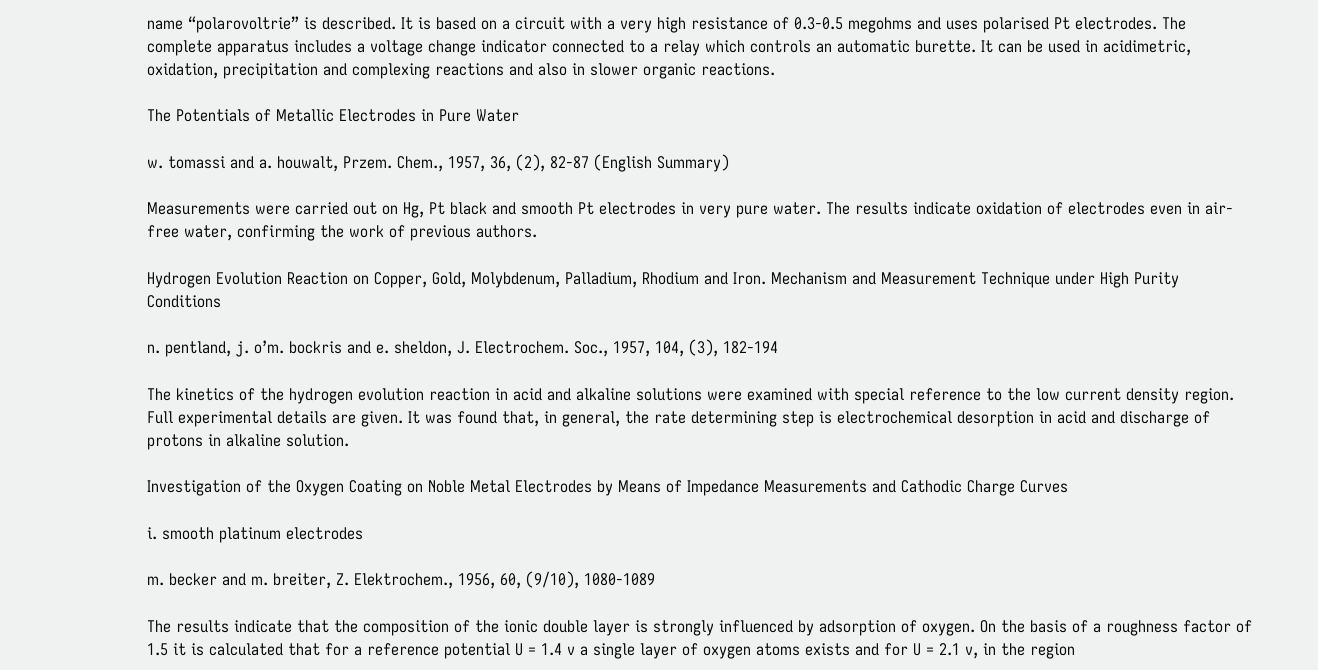name “polarovoltrie” is described. It is based on a circuit with a very high resistance of 0.3-0.5 megohms and uses polarised Pt electrodes. The complete apparatus includes a voltage change indicator connected to a relay which controls an automatic burette. It can be used in acidimetric, oxidation, precipitation and complexing reactions and also in slower organic reactions.

The Potentials of Metallic Electrodes in Pure Water

w. tomassi and a. houwalt, Przem. Chem., 1957, 36, (2), 82-87 (English Summary)

Measurements were carried out on Hg, Pt black and smooth Pt electrodes in very pure water. The results indicate oxidation of electrodes even in air-free water, confirming the work of previous authors.

Hydrogen Evolution Reaction on Copper, Gold, Molybdenum, Palladium, Rhodium and Iron. Mechanism and Measurement Technique under High Purity Conditions

n. pentland, j. o’m. bockris and e. sheldon, J. Electrochem. Soc., 1957, 104, (3), 182-194

The kinetics of the hydrogen evolution reaction in acid and alkaline solutions were examined with special reference to the low current density region. Full experimental details are given. It was found that, in general, the rate determining step is electrochemical desorption in acid and discharge of protons in alkaline solution.

Investigation of the Oxygen Coating on Noble Metal Electrodes by Means of Impedance Measurements and Cathodic Charge Curves

i. smooth platinum electrodes

m. becker and m. breiter, Z. Elektrochem., 1956, 60, (9/10), 1080-1089

The results indicate that the composition of the ionic double layer is strongly influenced by adsorption of oxygen. On the basis of a roughness factor of 1.5 it is calculated that for a reference potential U = 1.4 v a single layer of oxygen atoms exists and for U = 2.1 v, in the region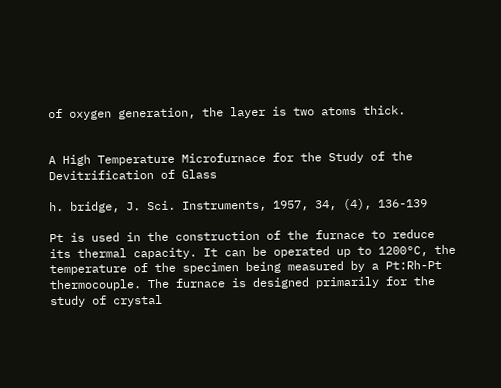of oxygen generation, the layer is two atoms thick.


A High Temperature Microfurnace for the Study of the Devitrification of Glass

h. bridge, J. Sci. Instruments, 1957, 34, (4), 136-139

Pt is used in the construction of the furnace to reduce its thermal capacity. It can be operated up to 1200°C, the temperature of the specimen being measured by a Pt:Rh-Pt thermocouple. The furnace is designed primarily for the study of crystal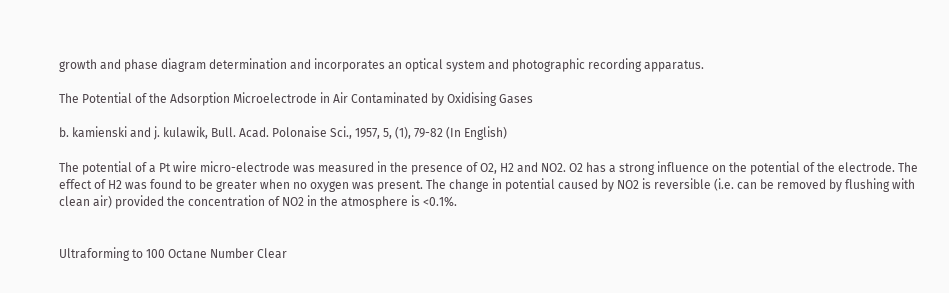growth and phase diagram determination and incorporates an optical system and photographic recording apparatus.

The Potential of the Adsorption Microelectrode in Air Contaminated by Oxidising Gases

b. kamienski and j. kulawik, Bull. Acad. Polonaise Sci., 1957, 5, (1), 79-82 (In English)

The potential of a Pt wire micro-electrode was measured in the presence of O2, H2 and NO2. O2 has a strong influence on the potential of the electrode. The effect of H2 was found to be greater when no oxygen was present. The change in potential caused by NO2 is reversible (i.e. can be removed by flushing with clean air) provided the concentration of NO2 in the atmosphere is <0.1%.


Ultraforming to 100 Octane Number Clear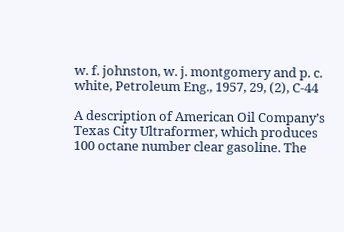w. f. johnston, w. j. montgomery and p. c. white, Petroleum Eng., 1957, 29, (2), C-44

A description of American Oil Company’s Texas City Ultraformer, which produces 100 octane number clear gasoline. The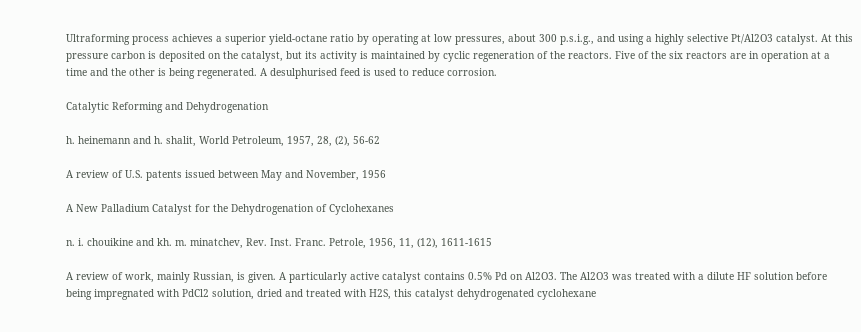Ultraforming process achieves a superior yield-octane ratio by operating at low pressures, about 300 p.s.i.g., and using a highly selective Pt/Al2O3 catalyst. At this pressure carbon is deposited on the catalyst, but its activity is maintained by cyclic regeneration of the reactors. Five of the six reactors are in operation at a time and the other is being regenerated. A desulphurised feed is used to reduce corrosion.

Catalytic Reforming and Dehydrogenation

h. heinemann and h. shalit, World Petroleum, 1957, 28, (2), 56-62

A review of U.S. patents issued between May and November, 1956

A New Palladium Catalyst for the Dehydrogenation of Cyclohexanes

n. i. chouikine and kh. m. minatchev, Rev. Inst. Franc. Petrole, 1956, 11, (12), 1611-1615

A review of work, mainly Russian, is given. A particularly active catalyst contains 0.5% Pd on Al2O3. The Al2O3 was treated with a dilute HF solution before being impregnated with PdCl2 solution, dried and treated with H2S, this catalyst dehydrogenated cyclohexane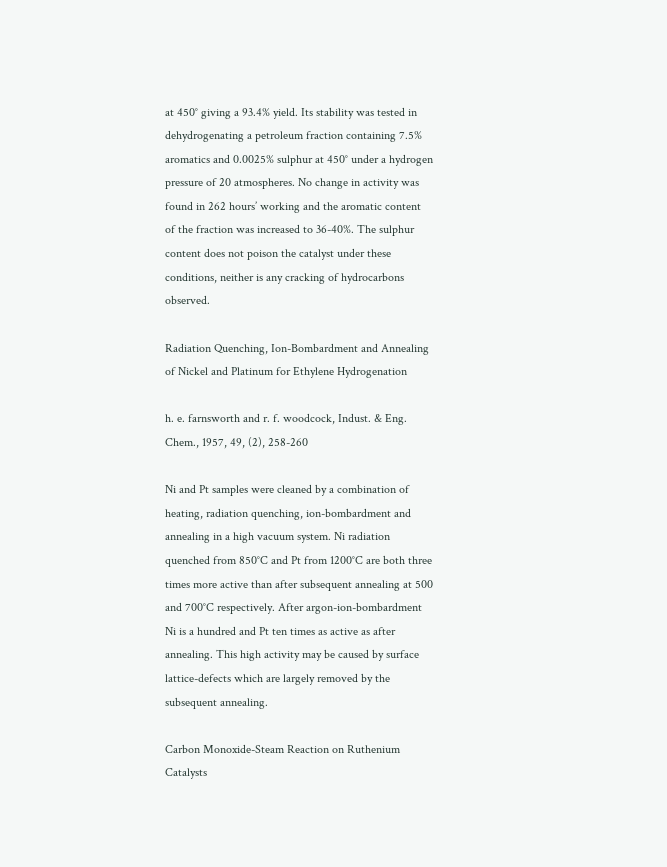at 450° giving a 93.4% yield. Its stability was tested in dehydrogenating a petroleum fraction containing 7.5% aromatics and 0.0025% sulphur at 450° under a hydrogen pressure of 20 atmospheres. No change in activity was found in 262 hours’ working and the aromatic content of the fraction was increased to 36-40%. The sulphur content does not poison the catalyst under these conditions, neither is any cracking of hydrocarbons observed.

Radiation Quenching, Ion-Bombardment and Annealing of Nickel and Platinum for Ethylene Hydrogenation

h. e. farnsworth and r. f. woodcock, Indust. & Eng. Chem., 1957, 49, (2), 258-260

Ni and Pt samples were cleaned by a combination of heating, radiation quenching, ion-bombardment and annealing in a high vacuum system. Ni radiation quenched from 850°C and Pt from 1200°C are both three times more active than after subsequent annealing at 500 and 700°C respectively. After argon-ion-bombardment Ni is a hundred and Pt ten times as active as after annealing. This high activity may be caused by surface lattice-defects which are largely removed by the subsequent annealing.

Carbon Monoxide-Steam Reaction on Ruthenium Catalysts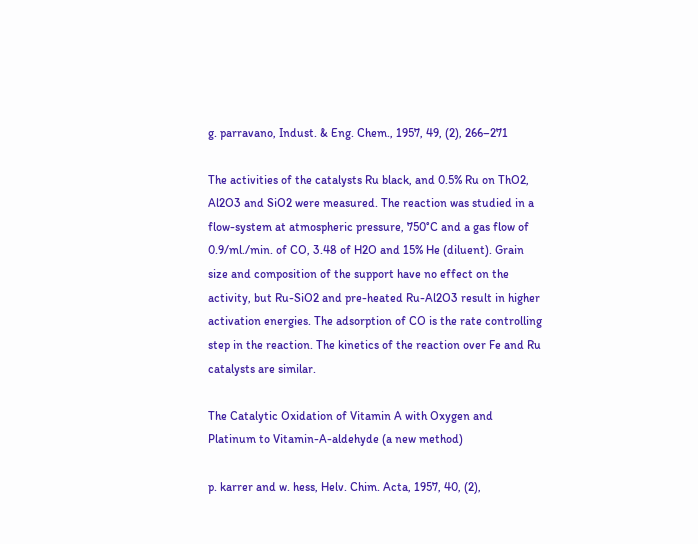g. parravano, Indust. & Eng. Chem., 1957, 49, (2), 266–271

The activities of the catalysts Ru black, and 0.5% Ru on ThO2, Al2O3 and SiO2 were measured. The reaction was studied in a flow-system at atmospheric pressure, 750°C and a gas flow of 0.9/ml./min. of CO, 3.48 of H2O and 15% He (diluent). Grain size and composition of the support have no effect on the activity, but Ru-SiO2 and pre-heated Ru-Al2O3 result in higher activation energies. The adsorption of CO is the rate controlling step in the reaction. The kinetics of the reaction over Fe and Ru catalysts are similar.

The Catalytic Oxidation of Vitamin A with Oxygen and Platinum to Vitamin-A-aldehyde (a new method)

p. karrer and w. hess, Helv. Chim. Acta, 1957, 40, (2),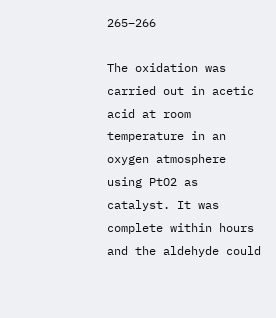265–266

The oxidation was carried out in acetic acid at room temperature in an oxygen atmosphere using PtO2 as catalyst. It was complete within hours and the aldehyde could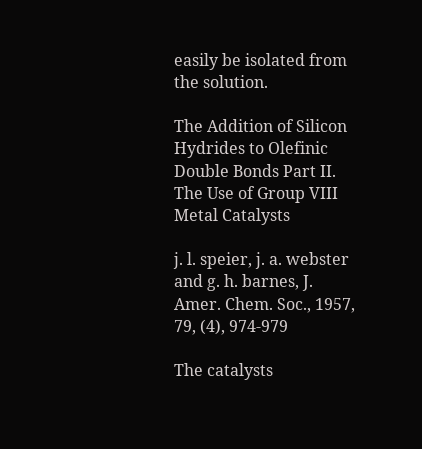easily be isolated from the solution.

The Addition of Silicon Hydrides to Olefinic Double Bonds Part II. The Use of Group VIII Metal Catalysts

j. l. speier, j. a. webster and g. h. barnes, J. Amer. Chem. Soc., 1957, 79, (4), 974-979

The catalysts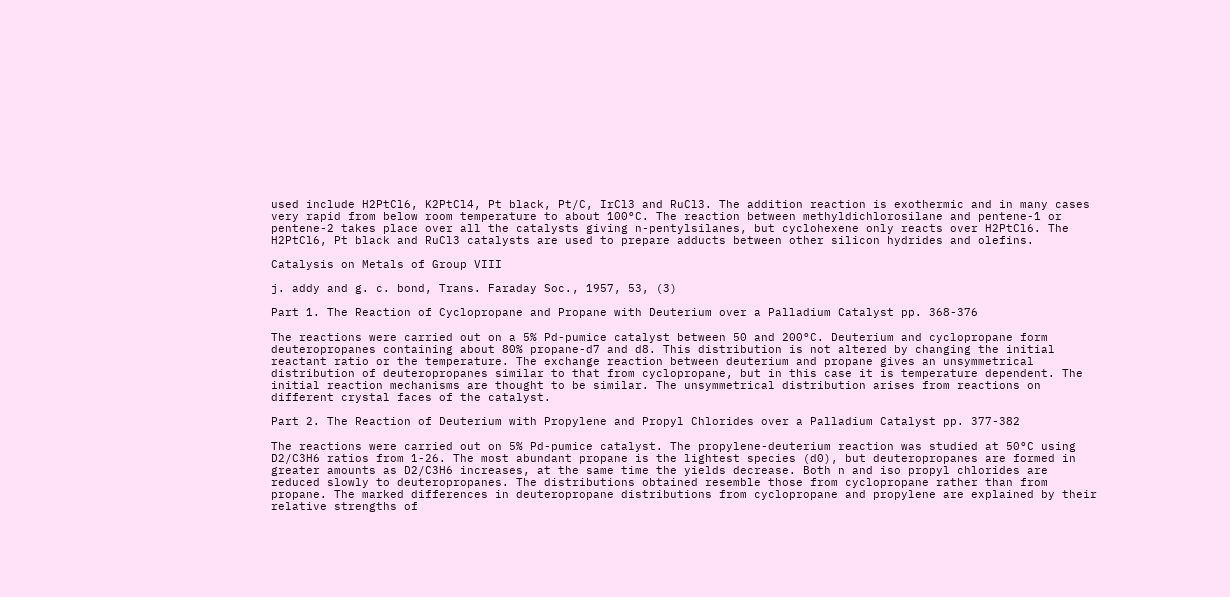used include H2PtCl6, K2PtCl4, Pt black, Pt/C, IrCl3 and RuCl3. The addition reaction is exothermic and in many cases very rapid from below room temperature to about 100°C. The reaction between methyldichlorosilane and pentene-1 or pentene-2 takes place over all the catalysts giving n-pentylsilanes, but cyclohexene only reacts over H2PtCl6. The H2PtCl6, Pt black and RuCl3 catalysts are used to prepare adducts between other silicon hydrides and olefins.

Catalysis on Metals of Group VIII

j. addy and g. c. bond, Trans. Faraday Soc., 1957, 53, (3)

Part 1. The Reaction of Cyclopropane and Propane with Deuterium over a Palladium Catalyst pp. 368-376

The reactions were carried out on a 5% Pd-pumice catalyst between 50 and 200°C. Deuterium and cyclopropane form deuteropropanes containing about 80% propane-d7 and d8. This distribution is not altered by changing the initial reactant ratio or the temperature. The exchange reaction between deuterium and propane gives an unsymmetrical distribution of deuteropropanes similar to that from cyclopropane, but in this case it is temperature dependent. The initial reaction mechanisms are thought to be similar. The unsymmetrical distribution arises from reactions on different crystal faces of the catalyst.

Part 2. The Reaction of Deuterium with Propylene and Propyl Chlorides over a Palladium Catalyst pp. 377-382

The reactions were carried out on 5% Pd-pumice catalyst. The propylene-deuterium reaction was studied at 50°C using D2/C3H6 ratios from 1-26. The most abundant propane is the lightest species (d0), but deuteropropanes are formed in greater amounts as D2/C3H6 increases, at the same time the yields decrease. Both n and iso propyl chlorides are reduced slowly to deuteropropanes. The distributions obtained resemble those from cyclopropane rather than from propane. The marked differences in deuteropropane distributions from cyclopropane and propylene are explained by their relative strengths of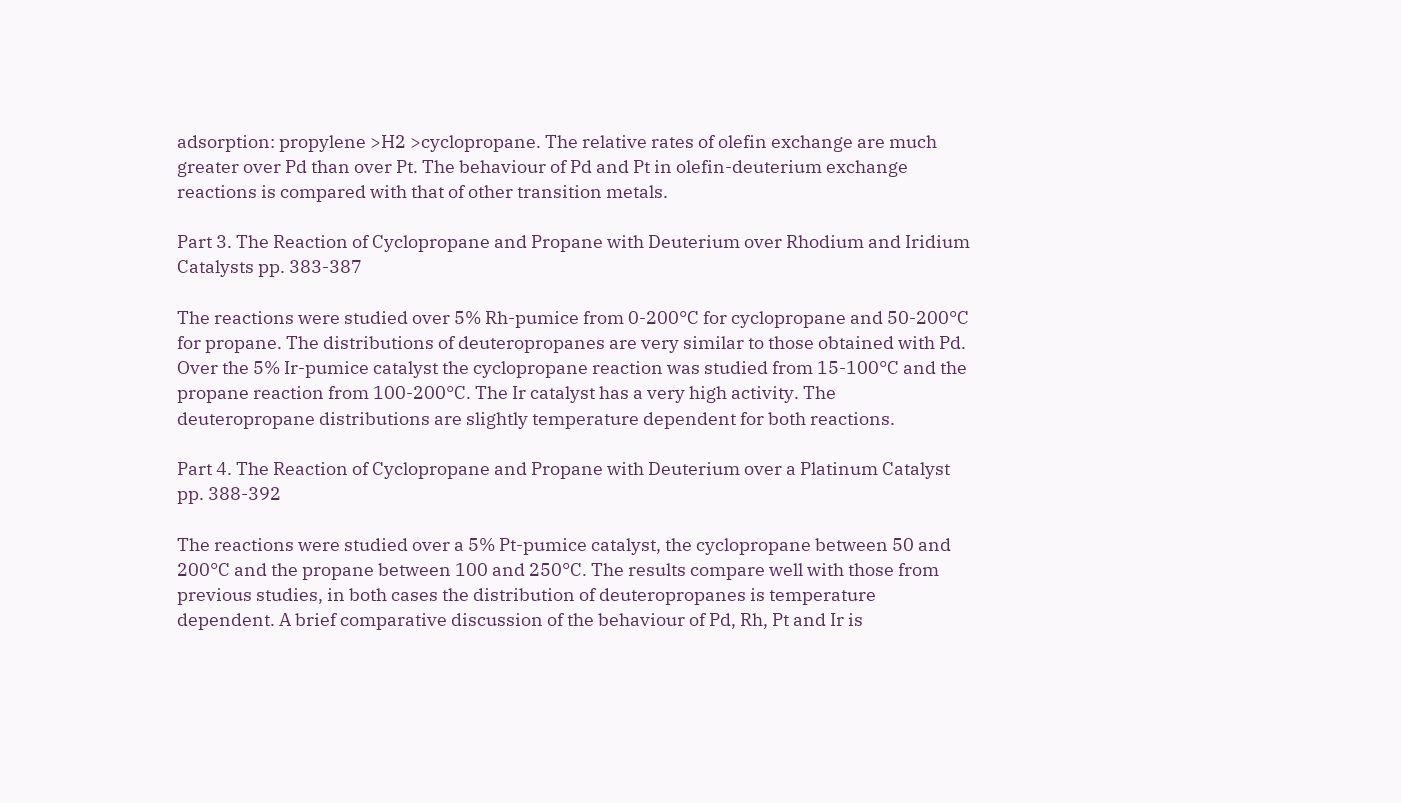adsorption: propylene >H2 >cyclopropane. The relative rates of olefin exchange are much greater over Pd than over Pt. The behaviour of Pd and Pt in olefin-deuterium exchange reactions is compared with that of other transition metals.

Part 3. The Reaction of Cyclopropane and Propane with Deuterium over Rhodium and Iridium Catalysts pp. 383-387

The reactions were studied over 5% Rh-pumice from 0-200°C for cyclopropane and 50-200°C for propane. The distributions of deuteropropanes are very similar to those obtained with Pd. Over the 5% Ir-pumice catalyst the cyclopropane reaction was studied from 15-100°C and the propane reaction from 100-200°C. The Ir catalyst has a very high activity. The deuteropropane distributions are slightly temperature dependent for both reactions.

Part 4. The Reaction of Cyclopropane and Propane with Deuterium over a Platinum Catalyst pp. 388-392

The reactions were studied over a 5% Pt-pumice catalyst, the cyclopropane between 50 and 200°C and the propane between 100 and 250°C. The results compare well with those from previous studies, in both cases the distribution of deuteropropanes is temperature dependent. A brief comparative discussion of the behaviour of Pd, Rh, Pt and Ir is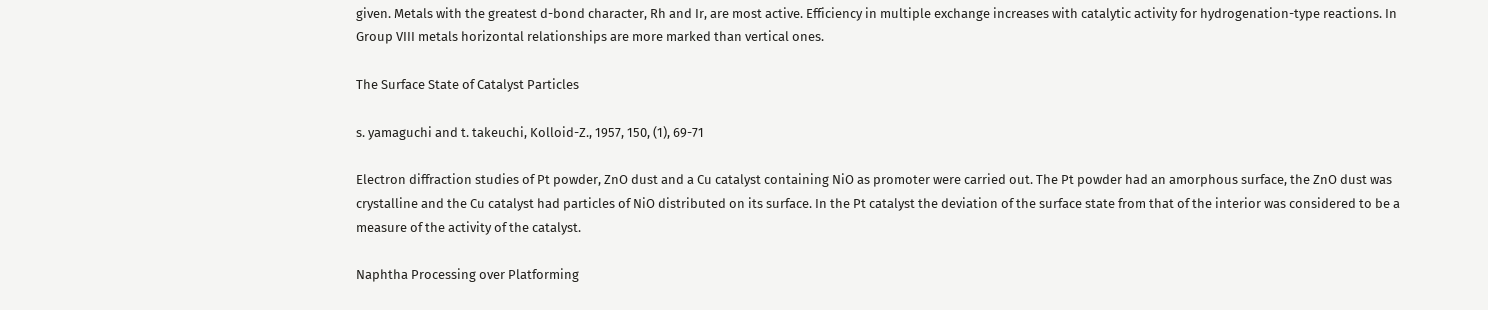given. Metals with the greatest d-bond character, Rh and Ir, are most active. Efficiency in multiple exchange increases with catalytic activity for hydrogenation-type reactions. In Group VIII metals horizontal relationships are more marked than vertical ones.

The Surface State of Catalyst Particles

s. yamaguchi and t. takeuchi, Kolloid-Z., 1957, 150, (1), 69-71

Electron diffraction studies of Pt powder, ZnO dust and a Cu catalyst containing NiO as promoter were carried out. The Pt powder had an amorphous surface, the ZnO dust was crystalline and the Cu catalyst had particles of NiO distributed on its surface. In the Pt catalyst the deviation of the surface state from that of the interior was considered to be a measure of the activity of the catalyst.

Naphtha Processing over Platforming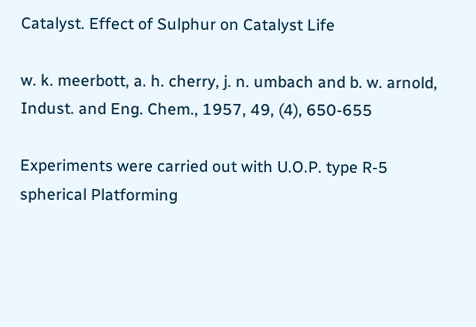Catalyst. Effect of Sulphur on Catalyst Life

w. k. meerbott, a. h. cherry, j. n. umbach and b. w. arnold, Indust. and Eng. Chem., 1957, 49, (4), 650-655

Experiments were carried out with U.O.P. type R-5 spherical Platforming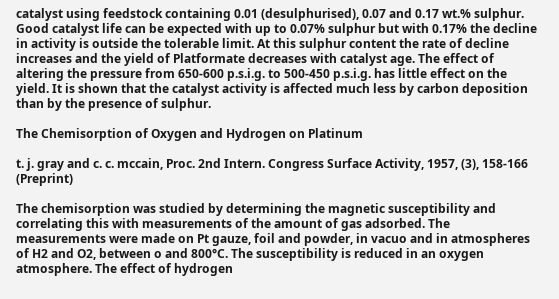catalyst using feedstock containing 0.01 (desulphurised), 0.07 and 0.17 wt.% sulphur. Good catalyst life can be expected with up to 0.07% sulphur but with 0.17% the decline in activity is outside the tolerable limit. At this sulphur content the rate of decline increases and the yield of Platformate decreases with catalyst age. The effect of altering the pressure from 650-600 p.s.i.g. to 500-450 p.s.i.g. has little effect on the yield. It is shown that the catalyst activity is affected much less by carbon deposition than by the presence of sulphur.

The Chemisorption of Oxygen and Hydrogen on Platinum

t. j. gray and c. c. mccain, Proc. 2nd Intern. Congress Surface Activity, 1957, (3), 158-166 (Preprint)

The chemisorption was studied by determining the magnetic susceptibility and correlating this with measurements of the amount of gas adsorbed. The measurements were made on Pt gauze, foil and powder, in vacuo and in atmospheres of H2 and O2, between o and 800°C. The susceptibility is reduced in an oxygen atmosphere. The effect of hydrogen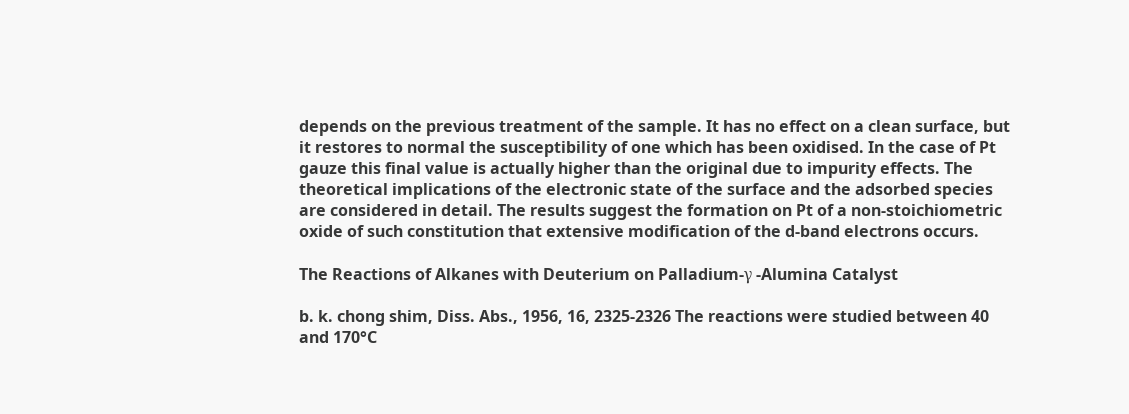depends on the previous treatment of the sample. It has no effect on a clean surface, but it restores to normal the susceptibility of one which has been oxidised. In the case of Pt gauze this final value is actually higher than the original due to impurity effects. The theoretical implications of the electronic state of the surface and the adsorbed species are considered in detail. The results suggest the formation on Pt of a non-stoichiometric oxide of such constitution that extensive modification of the d-band electrons occurs.

The Reactions of Alkanes with Deuterium on Palladium-γ -Alumina Catalyst

b. k. chong shim, Diss. Abs., 1956, 16, 2325-2326 The reactions were studied between 40 and 170°C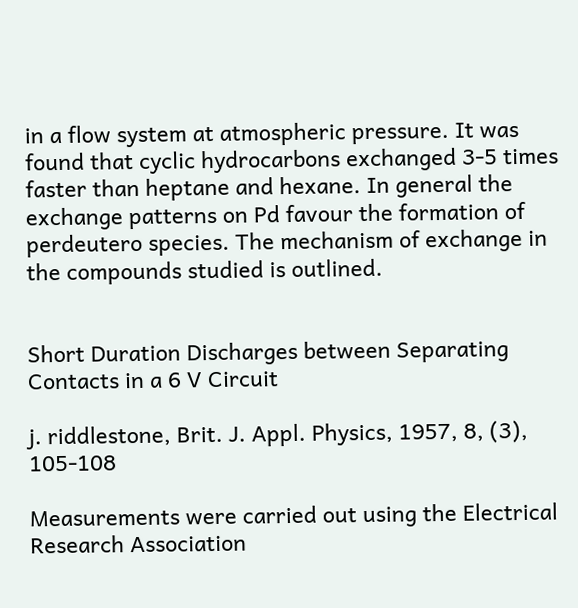in a flow system at atmospheric pressure. It was found that cyclic hydrocarbons exchanged 3-5 times faster than heptane and hexane. In general the exchange patterns on Pd favour the formation of perdeutero species. The mechanism of exchange in the compounds studied is outlined.


Short Duration Discharges between Separating Contacts in a 6 V Circuit

j. riddlestone, Brit. J. Appl. Physics, 1957, 8, (3), 105-108

Measurements were carried out using the Electrical Research Association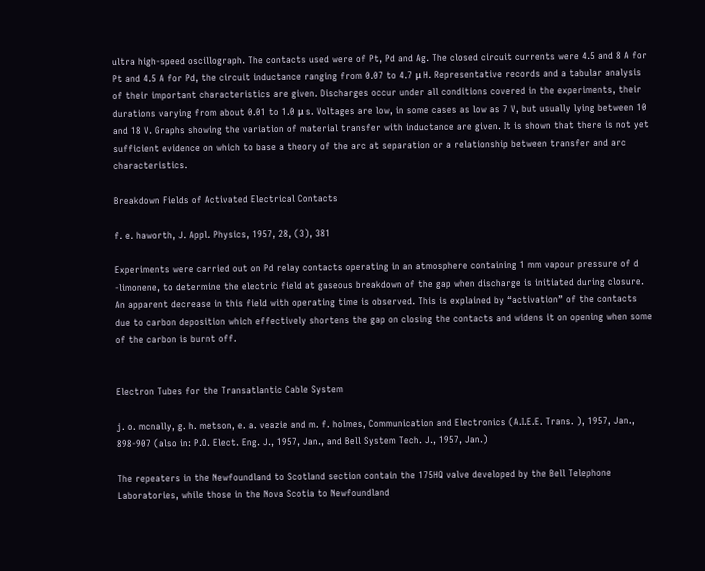ultra high-speed oscillograph. The contacts used were of Pt, Pd and Ag. The closed circuit currents were 4.5 and 8 A for Pt and 4.5 A for Pd, the circuit inductance ranging from 0.07 to 4.7 μ H. Representative records and a tabular analysis of their important characteristics are given. Discharges occur under all conditions covered in the experiments, their durations varying from about 0.01 to 1.0 μ s. Voltages are low, in some cases as low as 7 V, but usually lying between 10 and 18 V. Graphs showing the variation of material transfer with inductance are given. It is shown that there is not yet sufficient evidence on which to base a theory of the arc at separation or a relationship between transfer and arc characteristics.

Breakdown Fields of Activated Electrical Contacts

f. e. haworth, J. Appl. Physics, 1957, 28, (3), 381

Experiments were carried out on Pd relay contacts operating in an atmosphere containing 1 mm vapour pressure of d -limonene, to determine the electric field at gaseous breakdown of the gap when discharge is initiated during closure. An apparent decrease in this field with operating time is observed. This is explained by “activation” of the contacts due to carbon deposition which effectively shortens the gap on closing the contacts and widens it on opening when some of the carbon is burnt off.


Electron Tubes for the Transatlantic Cable System

j. o. mcnally, g. h. metson, e. a. veazie and m. f. holmes, Communication and Electronics (A.I.E.E. Trans. ), 1957, Jan., 898-907 (also in: P.O. Elect. Eng. J., 1957, Jan., and Bell System Tech. J., 1957, Jan.)

The repeaters in the Newfoundland to Scotland section contain the 175HQ valve developed by the Bell Telephone Laboratories, while those in the Nova Scotia to Newfoundland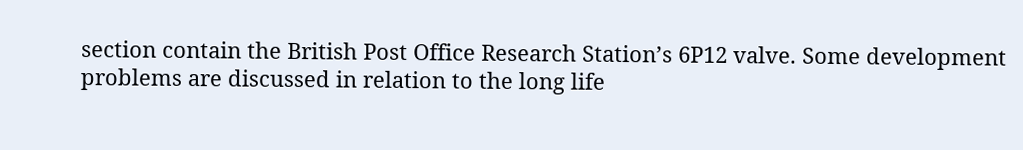section contain the British Post Office Research Station’s 6P12 valve. Some development problems are discussed in relation to the long life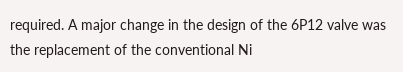required. A major change in the design of the 6P12 valve was the replacement of the conventional Ni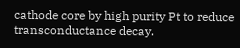cathode core by high purity Pt to reduce transconductance decay.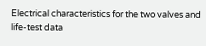Electrical characteristics for the two valves and life-test data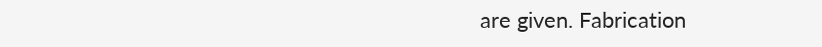are given. Fabrication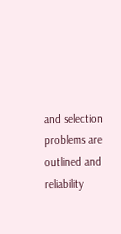and selection problems are outlined and reliability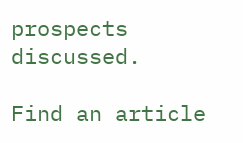prospects discussed.

Find an article